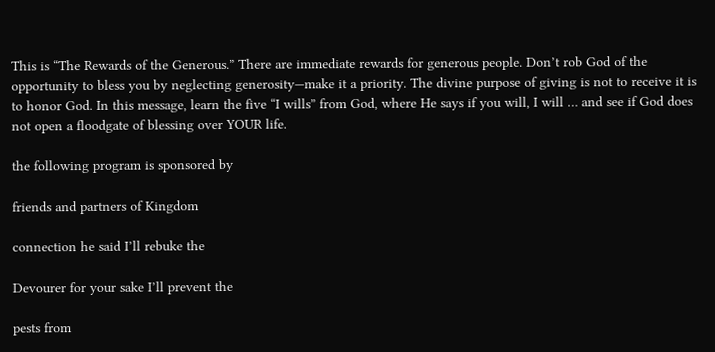This is “The Rewards of the Generous.” There are immediate rewards for generous people. Don’t rob God of the opportunity to bless you by neglecting generosity—make it a priority. The divine purpose of giving is not to receive it is to honor God. In this message, learn the five “I wills” from God, where He says if you will, I will … and see if God does not open a floodgate of blessing over YOUR life.

the following program is sponsored by

friends and partners of Kingdom

connection he said I’ll rebuke the

Devourer for your sake I’ll prevent the

pests from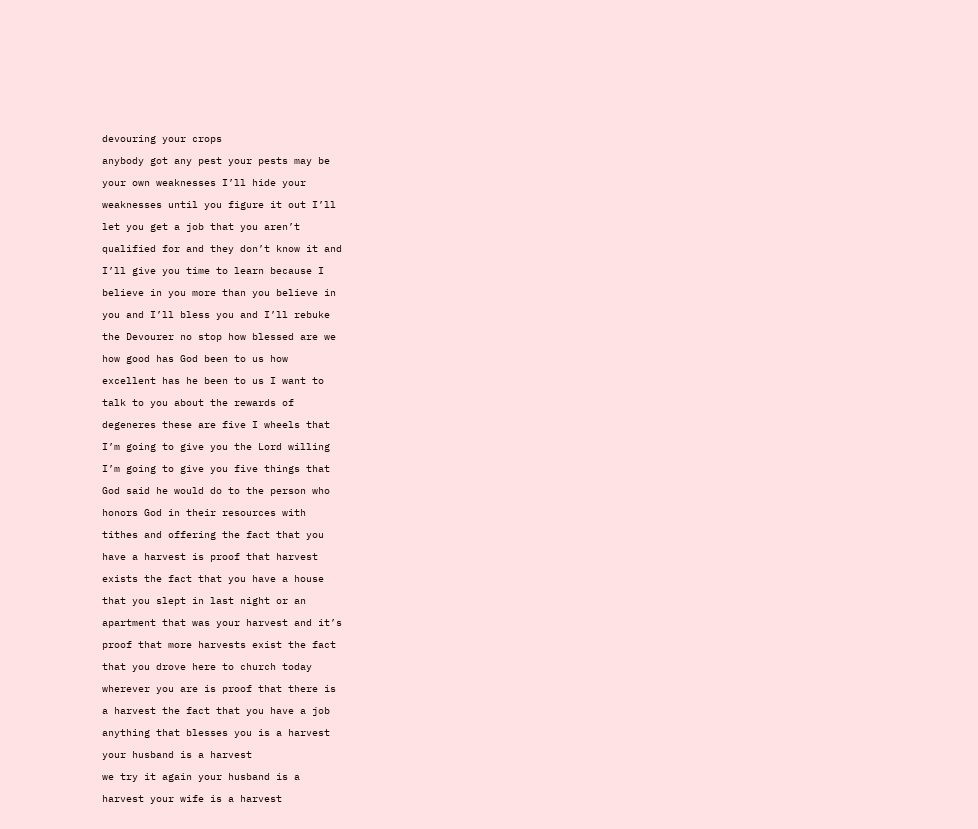devouring your crops

anybody got any pest your pests may be

your own weaknesses I’ll hide your

weaknesses until you figure it out I’ll

let you get a job that you aren’t

qualified for and they don’t know it and

I’ll give you time to learn because I

believe in you more than you believe in

you and I’ll bless you and I’ll rebuke

the Devourer no stop how blessed are we

how good has God been to us how

excellent has he been to us I want to

talk to you about the rewards of

degeneres these are five I wheels that

I’m going to give you the Lord willing

I’m going to give you five things that

God said he would do to the person who

honors God in their resources with

tithes and offering the fact that you

have a harvest is proof that harvest

exists the fact that you have a house

that you slept in last night or an

apartment that was your harvest and it’s

proof that more harvests exist the fact

that you drove here to church today

wherever you are is proof that there is

a harvest the fact that you have a job

anything that blesses you is a harvest

your husband is a harvest

we try it again your husband is a

harvest your wife is a harvest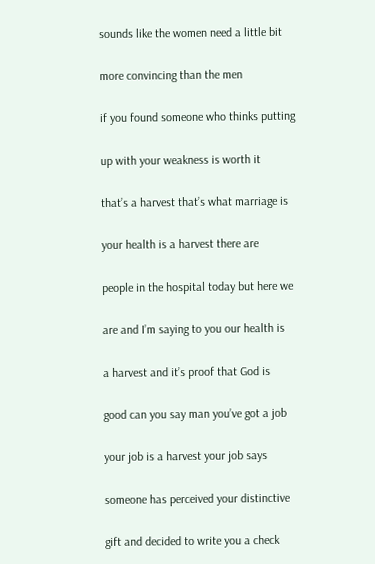sounds like the women need a little bit

more convincing than the men

if you found someone who thinks putting

up with your weakness is worth it

that’s a harvest that’s what marriage is

your health is a harvest there are

people in the hospital today but here we

are and I’m saying to you our health is

a harvest and it’s proof that God is

good can you say man you’ve got a job

your job is a harvest your job says

someone has perceived your distinctive

gift and decided to write you a check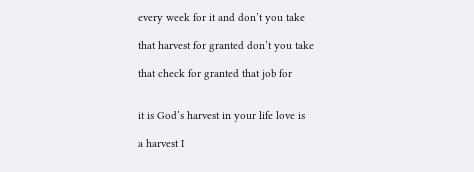every week for it and don’t you take

that harvest for granted don’t you take

that check for granted that job for


it is God’s harvest in your life love is

a harvest I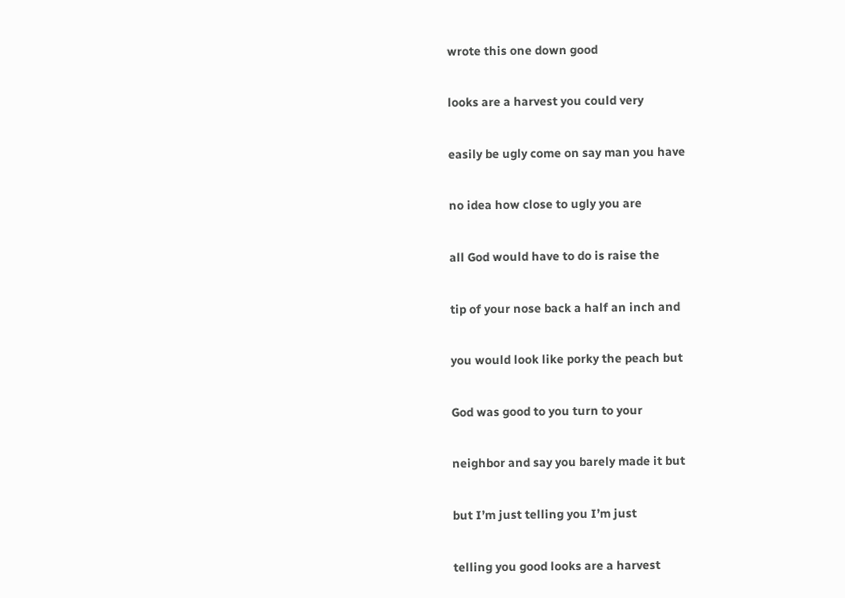wrote this one down good

looks are a harvest you could very

easily be ugly come on say man you have

no idea how close to ugly you are

all God would have to do is raise the

tip of your nose back a half an inch and

you would look like porky the peach but

God was good to you turn to your

neighbor and say you barely made it but

but I’m just telling you I’m just

telling you good looks are a harvest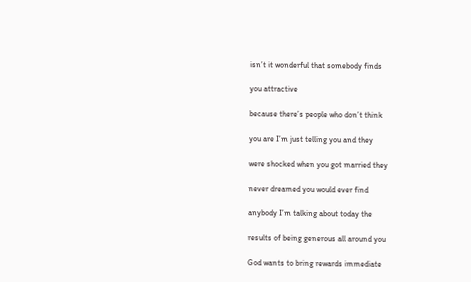isn’t it wonderful that somebody finds

you attractive

because there’s people who don’t think

you are I’m just telling you and they

were shocked when you got married they

never dreamed you would ever find

anybody I’m talking about today the

results of being generous all around you

God wants to bring rewards immediate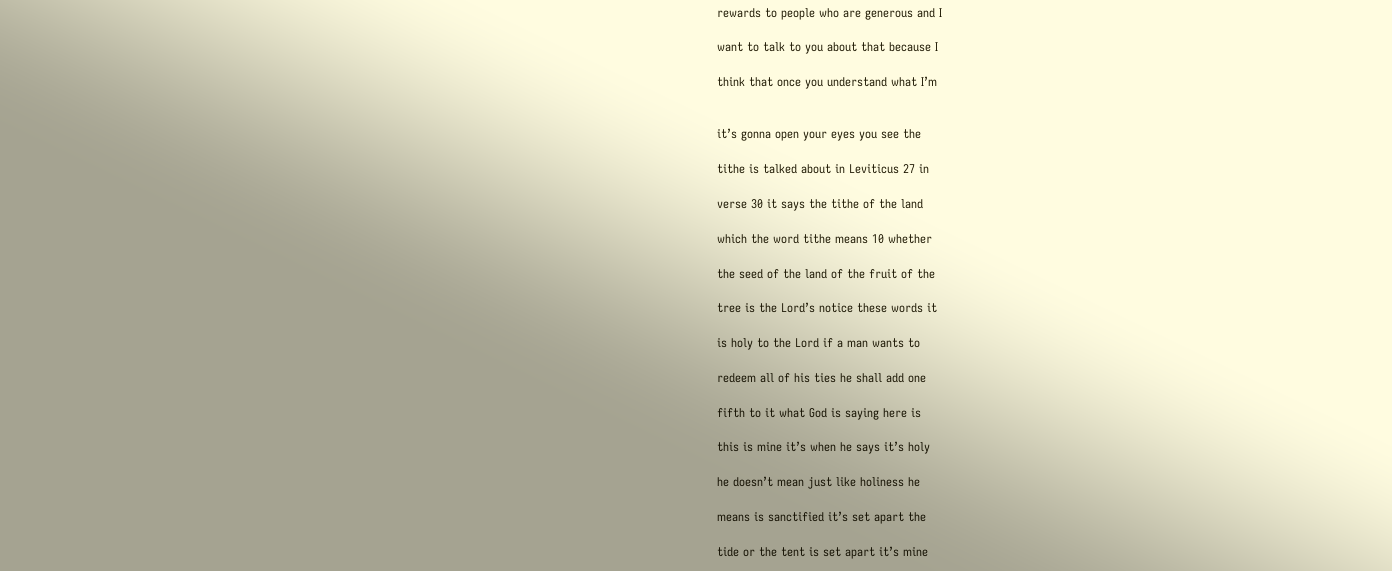rewards to people who are generous and I

want to talk to you about that because I

think that once you understand what I’m


it’s gonna open your eyes you see the

tithe is talked about in Leviticus 27 in

verse 30 it says the tithe of the land

which the word tithe means 10 whether

the seed of the land of the fruit of the

tree is the Lord’s notice these words it

is holy to the Lord if a man wants to

redeem all of his ties he shall add one

fifth to it what God is saying here is

this is mine it’s when he says it’s holy

he doesn’t mean just like holiness he

means is sanctified it’s set apart the

tide or the tent is set apart it’s mine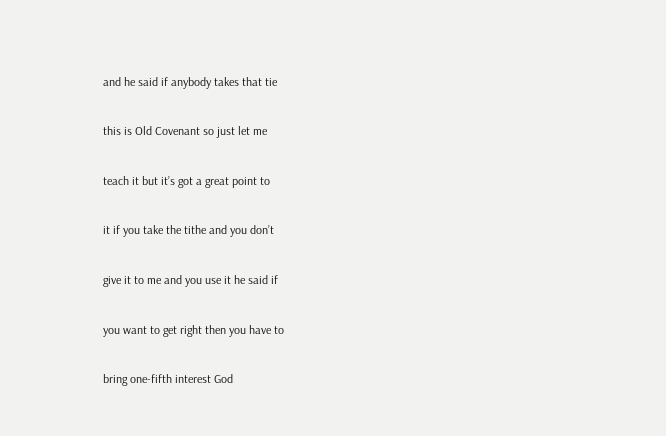and he said if anybody takes that tie

this is Old Covenant so just let me

teach it but it’s got a great point to

it if you take the tithe and you don’t

give it to me and you use it he said if

you want to get right then you have to

bring one-fifth interest God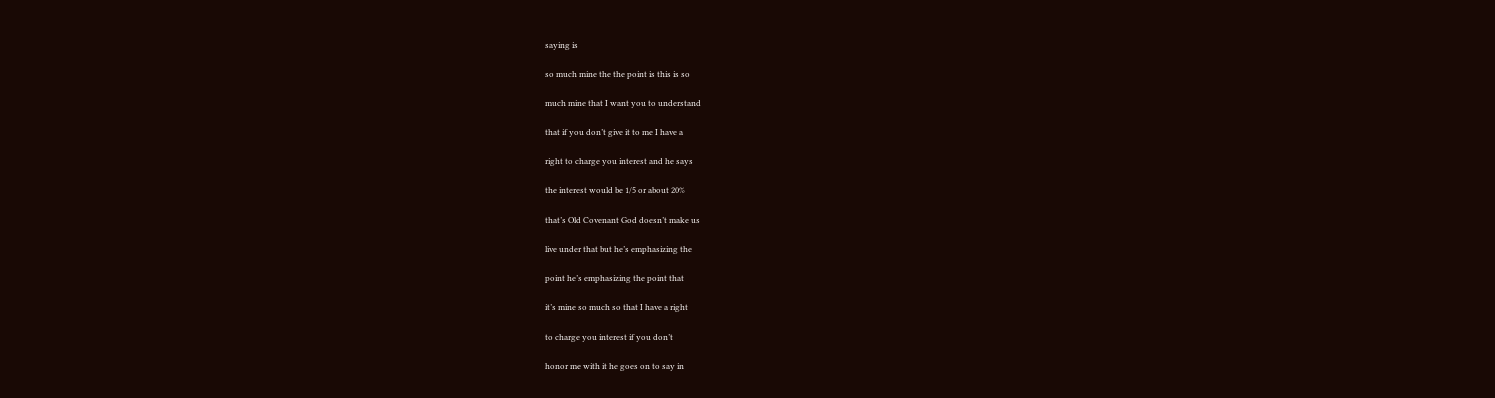saying is

so much mine the the point is this is so

much mine that I want you to understand

that if you don’t give it to me I have a

right to charge you interest and he says

the interest would be 1/5 or about 20%

that’s Old Covenant God doesn’t make us

live under that but he’s emphasizing the

point he’s emphasizing the point that

it’s mine so much so that I have a right

to charge you interest if you don’t

honor me with it he goes on to say in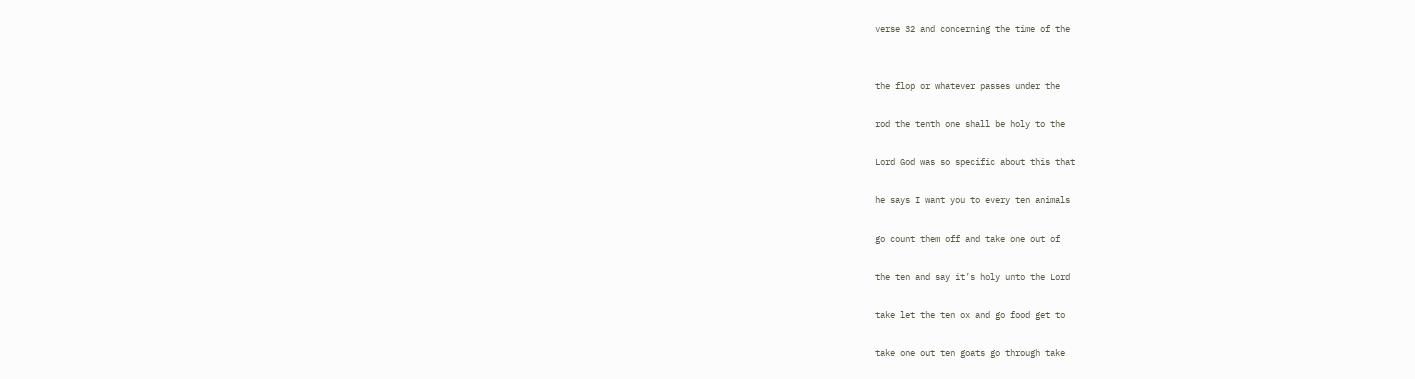verse 32 and concerning the time of the


the flop or whatever passes under the

rod the tenth one shall be holy to the

Lord God was so specific about this that

he says I want you to every ten animals

go count them off and take one out of

the ten and say it’s holy unto the Lord

take let the ten ox and go food get to

take one out ten goats go through take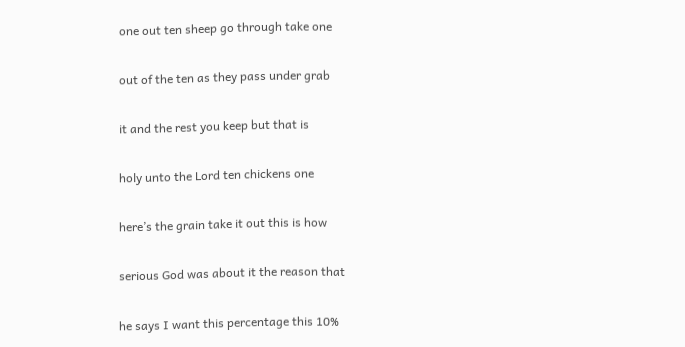one out ten sheep go through take one

out of the ten as they pass under grab

it and the rest you keep but that is

holy unto the Lord ten chickens one

here’s the grain take it out this is how

serious God was about it the reason that

he says I want this percentage this 10%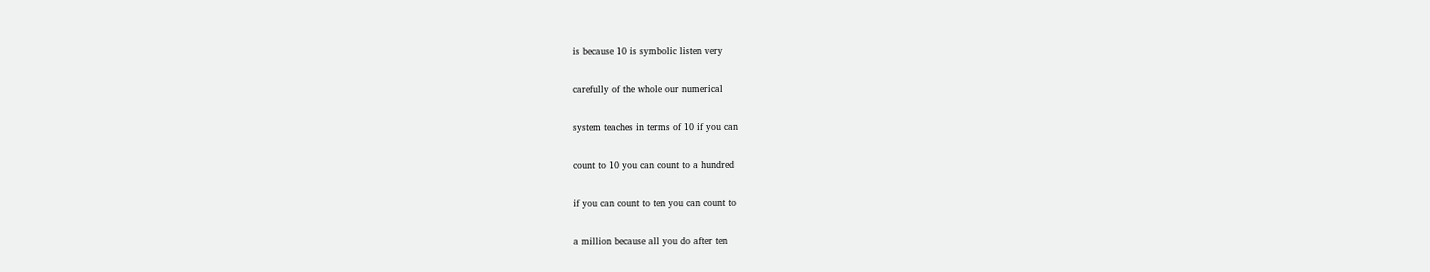is because 10 is symbolic listen very

carefully of the whole our numerical

system teaches in terms of 10 if you can

count to 10 you can count to a hundred

if you can count to ten you can count to

a million because all you do after ten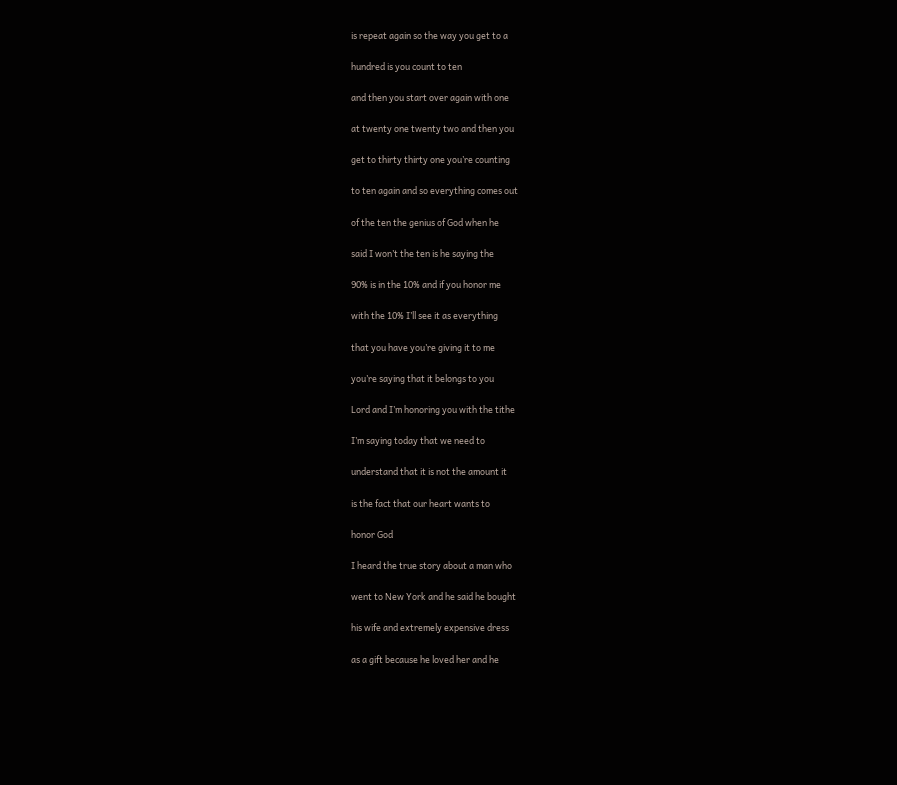is repeat again so the way you get to a

hundred is you count to ten

and then you start over again with one

at twenty one twenty two and then you

get to thirty thirty one you’re counting

to ten again and so everything comes out

of the ten the genius of God when he

said I won’t the ten is he saying the

90% is in the 10% and if you honor me

with the 10% I’ll see it as everything

that you have you’re giving it to me

you’re saying that it belongs to you

Lord and I’m honoring you with the tithe

I’m saying today that we need to

understand that it is not the amount it

is the fact that our heart wants to

honor God

I heard the true story about a man who

went to New York and he said he bought

his wife and extremely expensive dress

as a gift because he loved her and he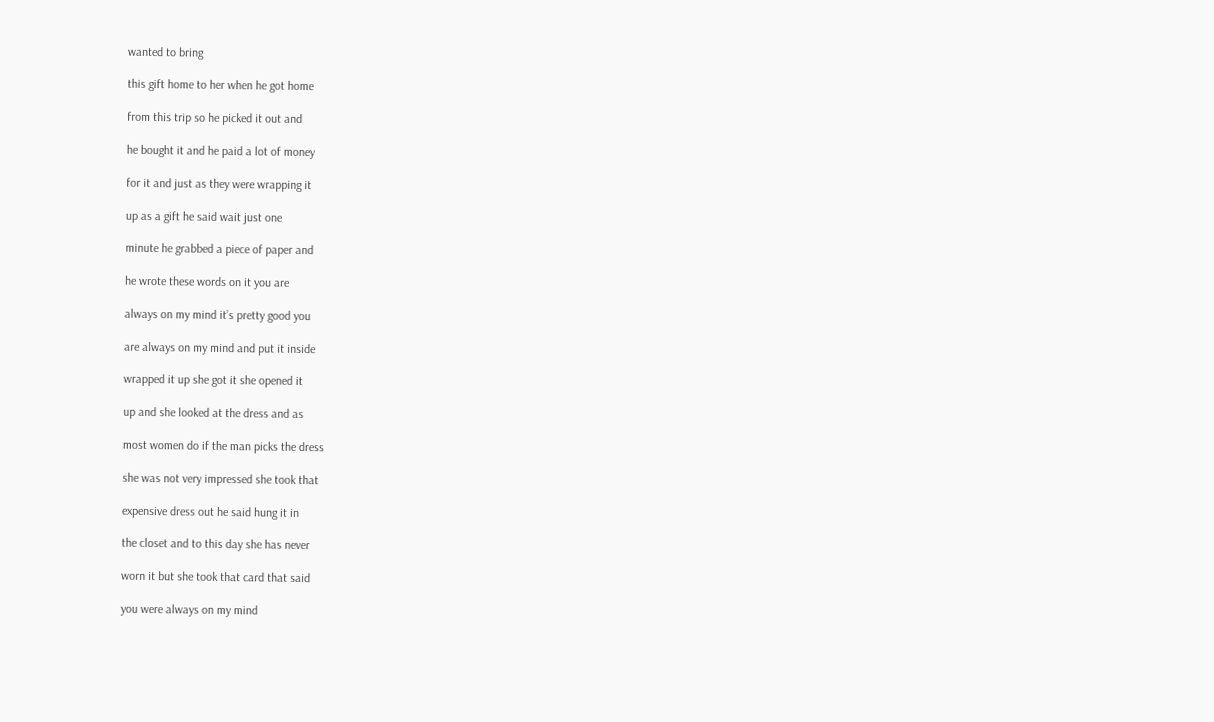wanted to bring

this gift home to her when he got home

from this trip so he picked it out and

he bought it and he paid a lot of money

for it and just as they were wrapping it

up as a gift he said wait just one

minute he grabbed a piece of paper and

he wrote these words on it you are

always on my mind it’s pretty good you

are always on my mind and put it inside

wrapped it up she got it she opened it

up and she looked at the dress and as

most women do if the man picks the dress

she was not very impressed she took that

expensive dress out he said hung it in

the closet and to this day she has never

worn it but she took that card that said

you were always on my mind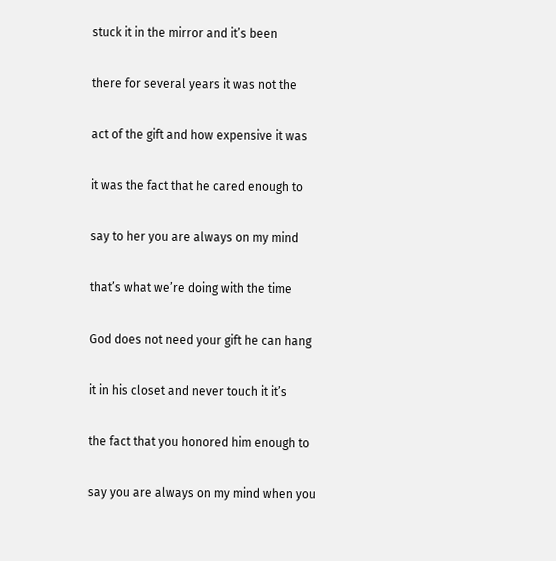stuck it in the mirror and it’s been

there for several years it was not the

act of the gift and how expensive it was

it was the fact that he cared enough to

say to her you are always on my mind

that’s what we’re doing with the time

God does not need your gift he can hang

it in his closet and never touch it it’s

the fact that you honored him enough to

say you are always on my mind when you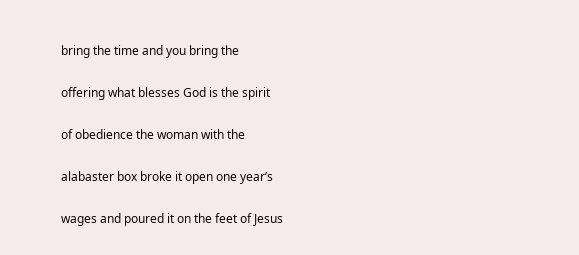bring the time and you bring the

offering what blesses God is the spirit

of obedience the woman with the

alabaster box broke it open one year’s

wages and poured it on the feet of Jesus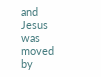and Jesus was moved by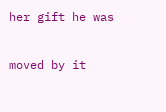her gift he was

moved by it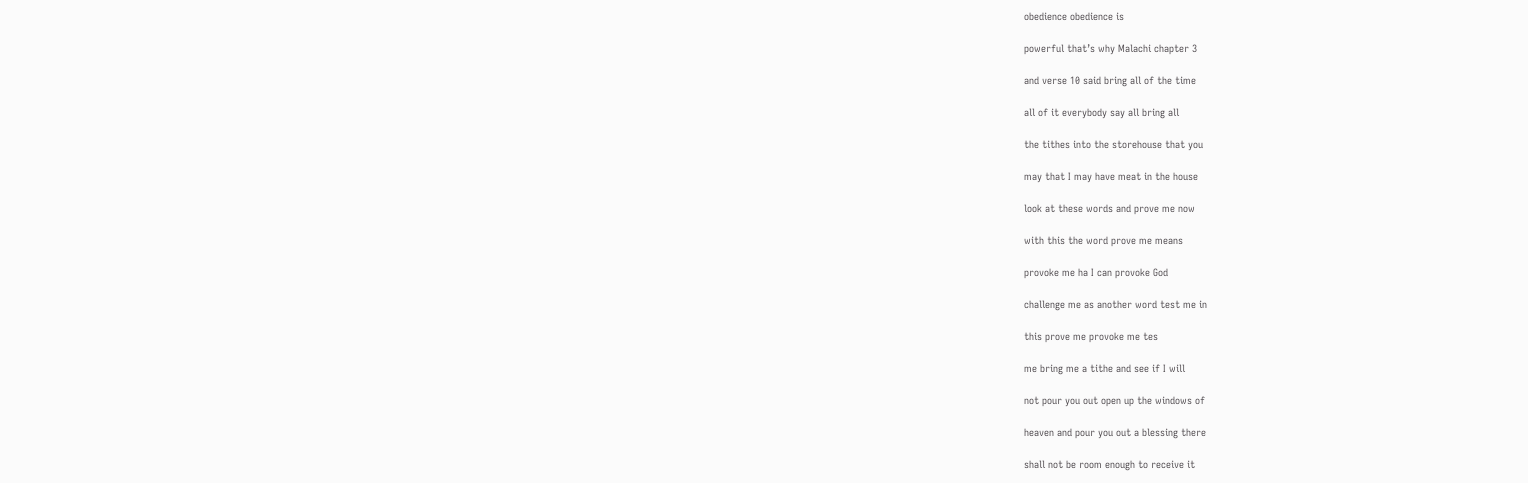obedience obedience is

powerful that’s why Malachi chapter 3

and verse 10 said bring all of the time

all of it everybody say all bring all

the tithes into the storehouse that you

may that I may have meat in the house

look at these words and prove me now

with this the word prove me means

provoke me ha I can provoke God

challenge me as another word test me in

this prove me provoke me tes

me bring me a tithe and see if I will

not pour you out open up the windows of

heaven and pour you out a blessing there

shall not be room enough to receive it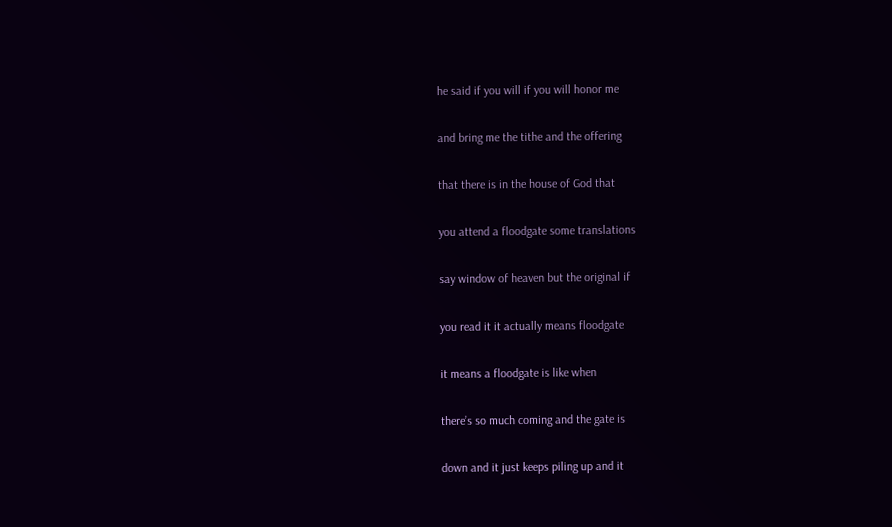he said if you will if you will honor me

and bring me the tithe and the offering

that there is in the house of God that

you attend a floodgate some translations

say window of heaven but the original if

you read it it actually means floodgate

it means a floodgate is like when

there’s so much coming and the gate is

down and it just keeps piling up and it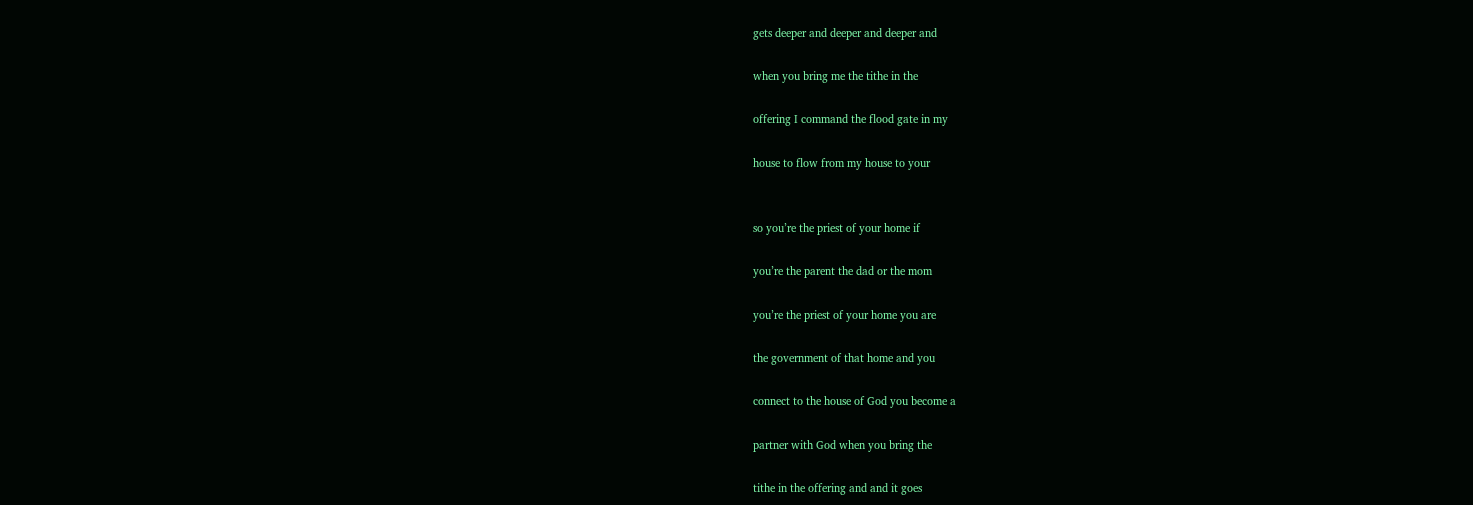gets deeper and deeper and deeper and

when you bring me the tithe in the

offering I command the flood gate in my

house to flow from my house to your


so you’re the priest of your home if

you’re the parent the dad or the mom

you’re the priest of your home you are

the government of that home and you

connect to the house of God you become a

partner with God when you bring the

tithe in the offering and and it goes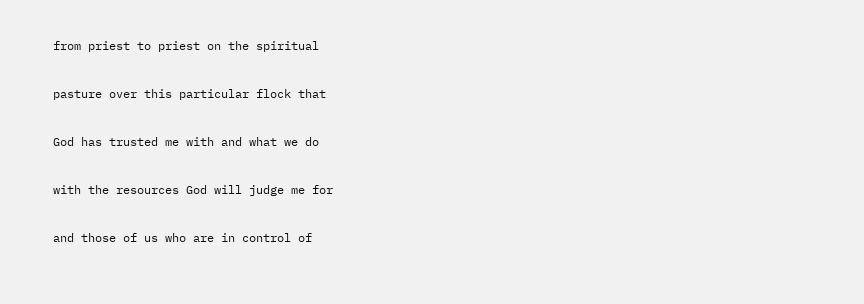from priest to priest on the spiritual

pasture over this particular flock that

God has trusted me with and what we do

with the resources God will judge me for

and those of us who are in control of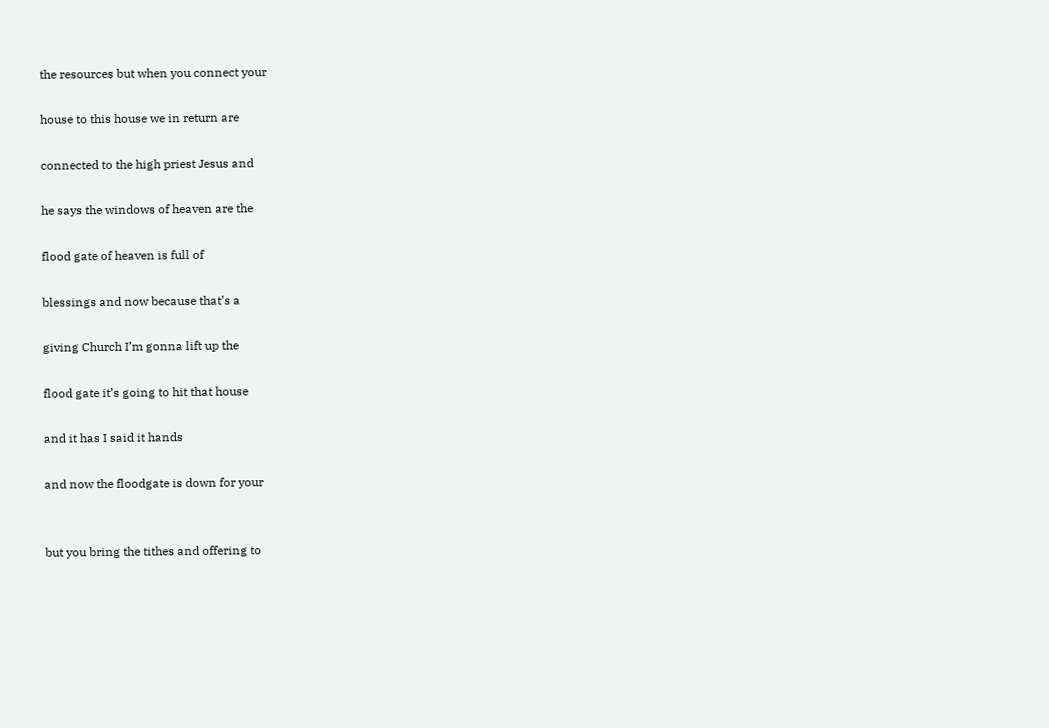the resources but when you connect your

house to this house we in return are

connected to the high priest Jesus and

he says the windows of heaven are the

flood gate of heaven is full of

blessings and now because that’s a

giving Church I’m gonna lift up the

flood gate it’s going to hit that house

and it has I said it hands

and now the floodgate is down for your


but you bring the tithes and offering to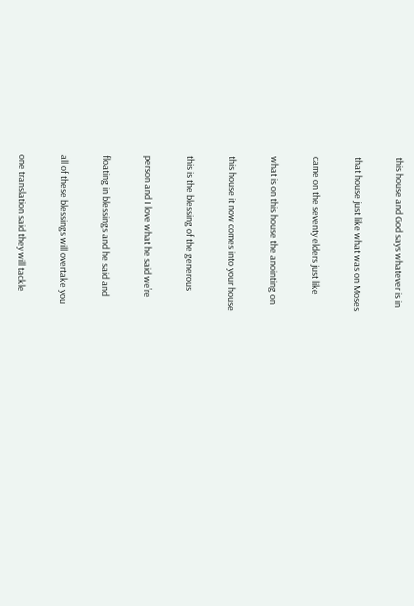this house and God says whatever is in

that house just like what was on Moses

came on the seventy elders just like

what is on this house the anointing on

this house it now comes into your house

this is the blessing of the generous

person and I love what he said we’re

floating in blessings and he said and

all of these blessings will overtake you

one translation said they will tackle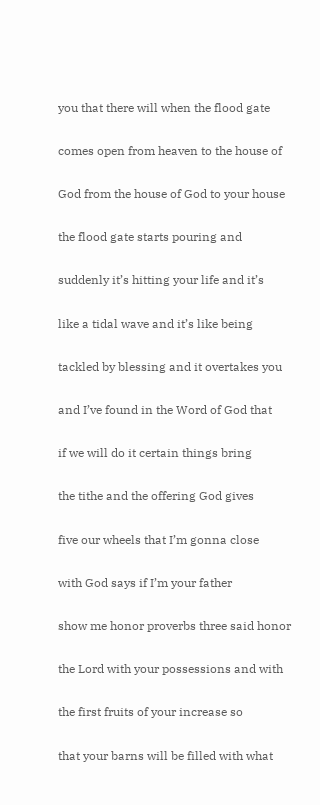you that there will when the flood gate

comes open from heaven to the house of

God from the house of God to your house

the flood gate starts pouring and

suddenly it’s hitting your life and it’s

like a tidal wave and it’s like being

tackled by blessing and it overtakes you

and I’ve found in the Word of God that

if we will do it certain things bring

the tithe and the offering God gives

five our wheels that I’m gonna close

with God says if I’m your father

show me honor proverbs three said honor

the Lord with your possessions and with

the first fruits of your increase so

that your barns will be filled with what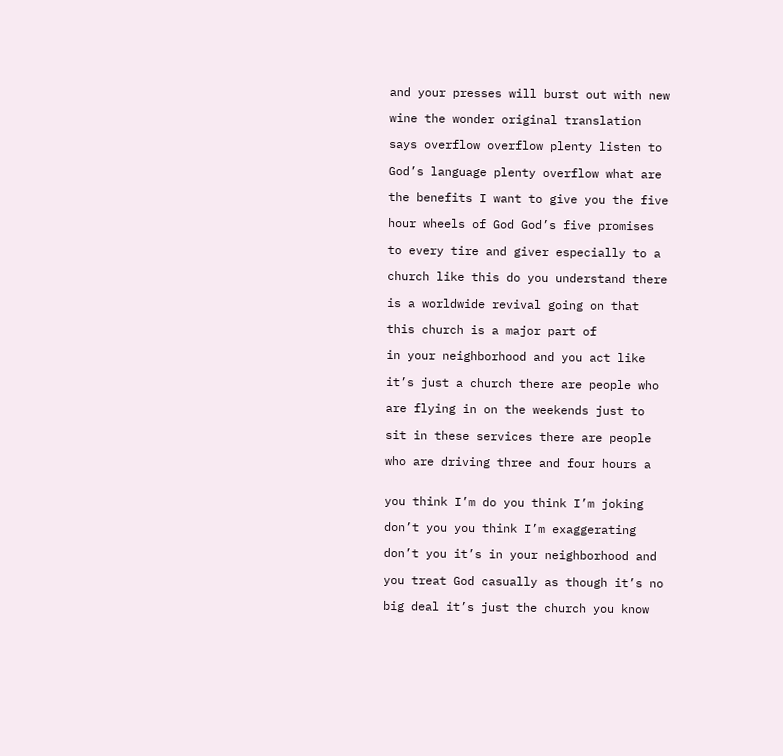and your presses will burst out with new

wine the wonder original translation

says overflow overflow plenty listen to

God’s language plenty overflow what are

the benefits I want to give you the five

hour wheels of God God’s five promises

to every tire and giver especially to a

church like this do you understand there

is a worldwide revival going on that

this church is a major part of

in your neighborhood and you act like

it’s just a church there are people who

are flying in on the weekends just to

sit in these services there are people

who are driving three and four hours a


you think I’m do you think I’m joking

don’t you you think I’m exaggerating

don’t you it’s in your neighborhood and

you treat God casually as though it’s no

big deal it’s just the church you know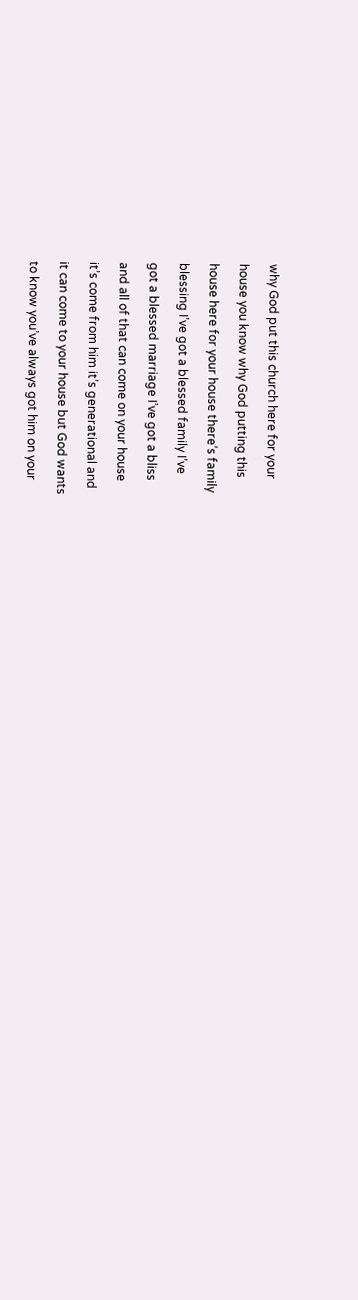why God put this church here for your

house you know why God putting this

house here for your house there’s family

blessing I’ve got a blessed family I’ve

got a blessed marriage I’ve got a bliss

and all of that can come on your house

it’s come from him it’s generational and

it can come to your house but God wants

to know you’ve always got him on your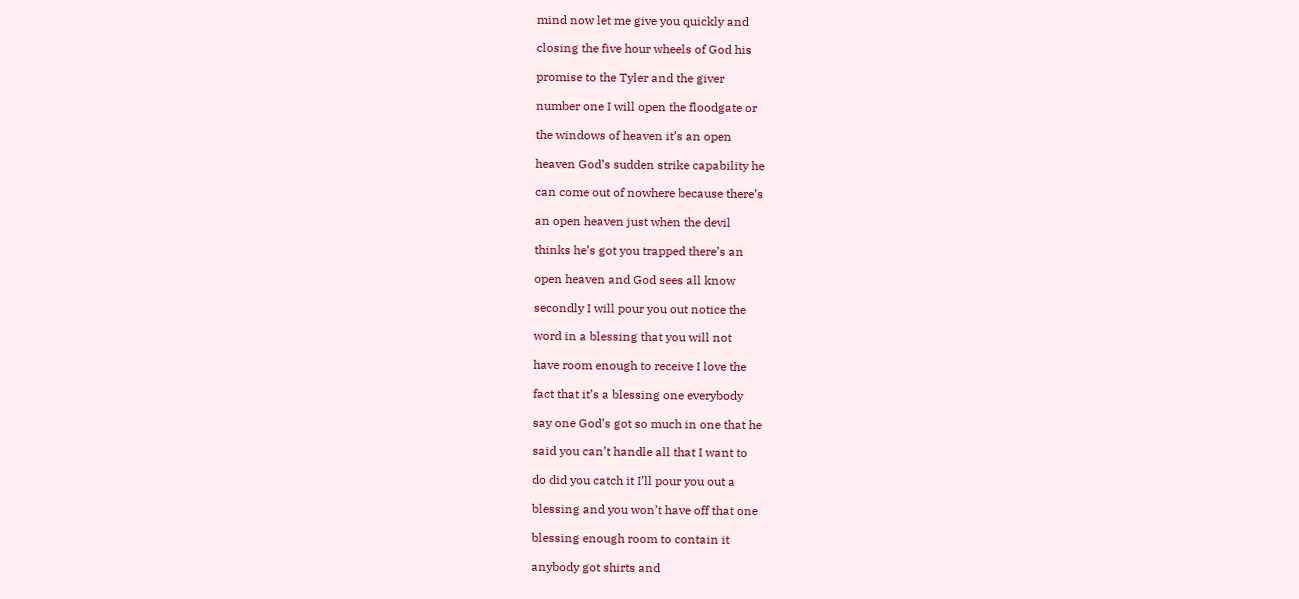mind now let me give you quickly and

closing the five hour wheels of God his

promise to the Tyler and the giver

number one I will open the floodgate or

the windows of heaven it’s an open

heaven God’s sudden strike capability he

can come out of nowhere because there’s

an open heaven just when the devil

thinks he’s got you trapped there’s an

open heaven and God sees all know

secondly I will pour you out notice the

word in a blessing that you will not

have room enough to receive I love the

fact that it’s a blessing one everybody

say one God’s got so much in one that he

said you can’t handle all that I want to

do did you catch it I’ll pour you out a

blessing and you won’t have off that one

blessing enough room to contain it

anybody got shirts and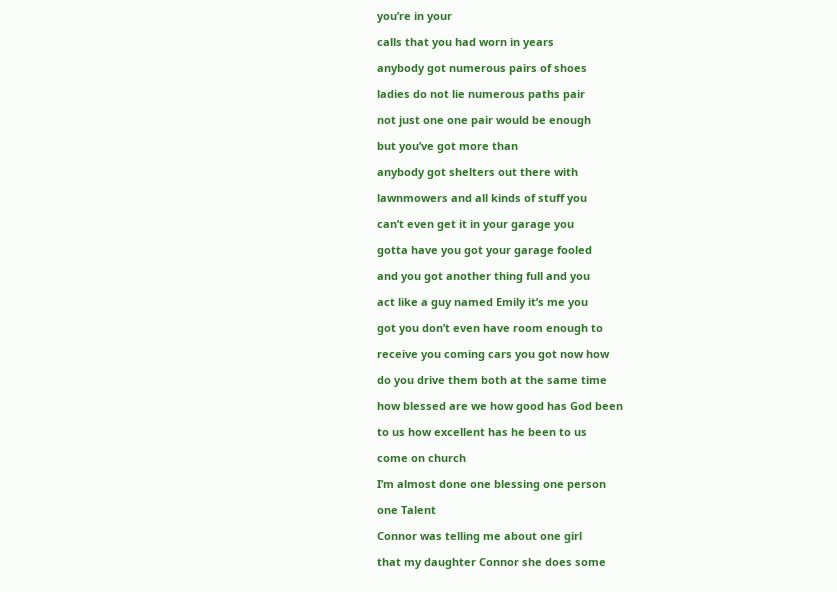you’re in your

calls that you had worn in years

anybody got numerous pairs of shoes

ladies do not lie numerous paths pair

not just one one pair would be enough

but you’ve got more than

anybody got shelters out there with

lawnmowers and all kinds of stuff you

can’t even get it in your garage you

gotta have you got your garage fooled

and you got another thing full and you

act like a guy named Emily it’s me you

got you don’t even have room enough to

receive you coming cars you got now how

do you drive them both at the same time

how blessed are we how good has God been

to us how excellent has he been to us

come on church

I’m almost done one blessing one person

one Talent

Connor was telling me about one girl

that my daughter Connor she does some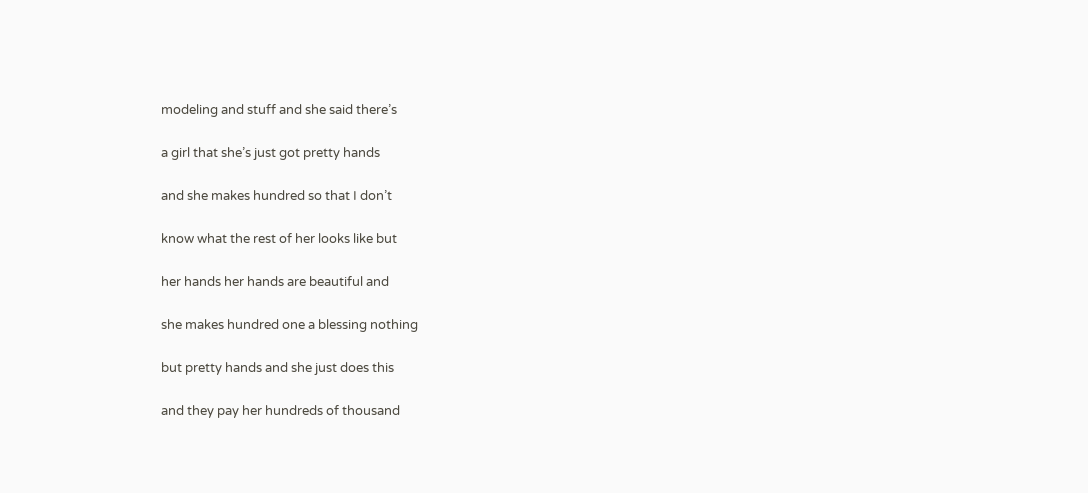modeling and stuff and she said there’s

a girl that she’s just got pretty hands

and she makes hundred so that I don’t

know what the rest of her looks like but

her hands her hands are beautiful and

she makes hundred one a blessing nothing

but pretty hands and she just does this

and they pay her hundreds of thousand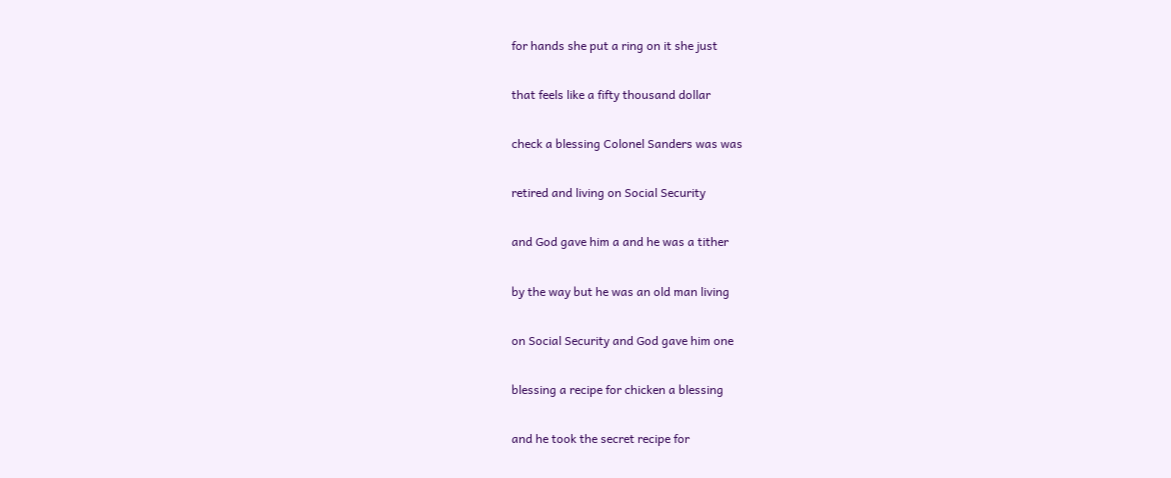for hands she put a ring on it she just

that feels like a fifty thousand dollar

check a blessing Colonel Sanders was was

retired and living on Social Security

and God gave him a and he was a tither

by the way but he was an old man living

on Social Security and God gave him one

blessing a recipe for chicken a blessing

and he took the secret recipe for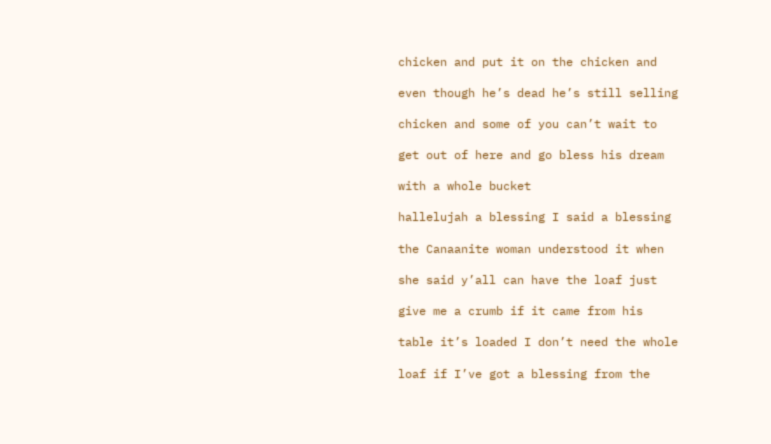chicken and put it on the chicken and

even though he’s dead he’s still selling

chicken and some of you can’t wait to

get out of here and go bless his dream

with a whole bucket

hallelujah a blessing I said a blessing

the Canaanite woman understood it when

she said y’all can have the loaf just

give me a crumb if it came from his

table it’s loaded I don’t need the whole

loaf if I’ve got a blessing from the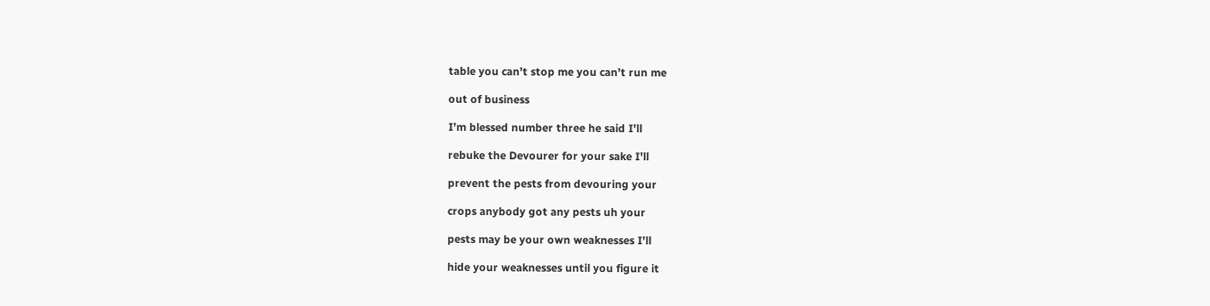table you can’t stop me you can’t run me

out of business

I’m blessed number three he said I’ll

rebuke the Devourer for your sake I’ll

prevent the pests from devouring your

crops anybody got any pests uh your

pests may be your own weaknesses I’ll

hide your weaknesses until you figure it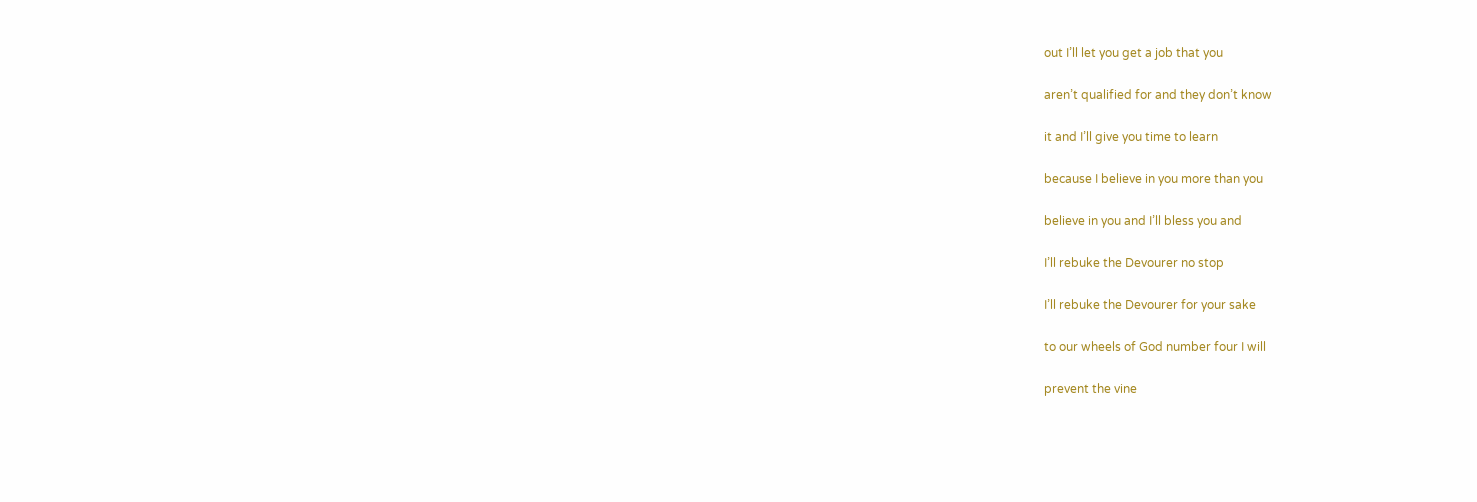out I’ll let you get a job that you

aren’t qualified for and they don’t know

it and I’ll give you time to learn

because I believe in you more than you

believe in you and I’ll bless you and

I’ll rebuke the Devourer no stop

I’ll rebuke the Devourer for your sake

to our wheels of God number four I will

prevent the vine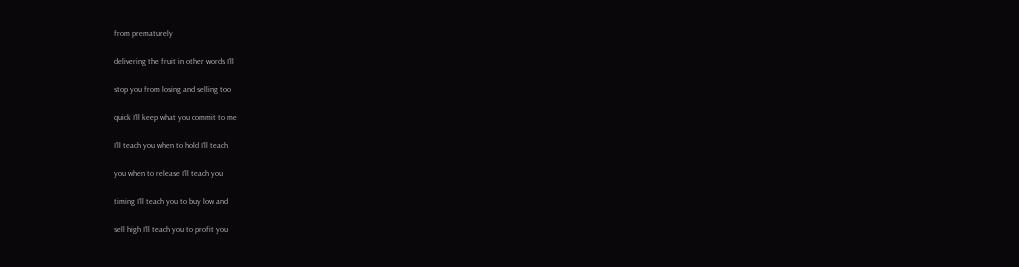from prematurely

delivering the fruit in other words I’ll

stop you from losing and selling too

quick I’ll keep what you commit to me

I’ll teach you when to hold I’ll teach

you when to release I’ll teach you

timing I’ll teach you to buy low and

sell high I’ll teach you to profit you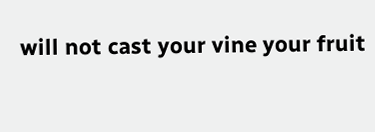will not cast your vine your fruit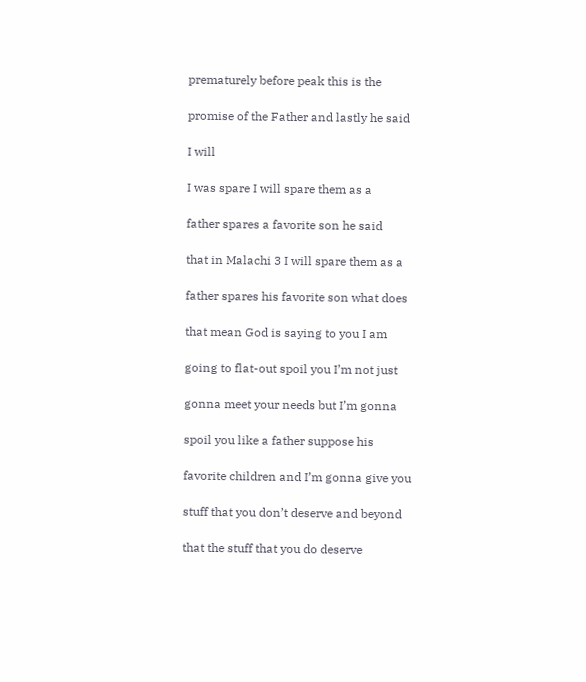prematurely before peak this is the

promise of the Father and lastly he said

I will

I was spare I will spare them as a

father spares a favorite son he said

that in Malachi 3 I will spare them as a

father spares his favorite son what does

that mean God is saying to you I am

going to flat-out spoil you I’m not just

gonna meet your needs but I’m gonna

spoil you like a father suppose his

favorite children and I’m gonna give you

stuff that you don’t deserve and beyond

that the stuff that you do deserve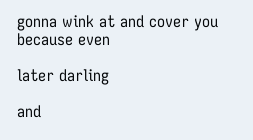gonna wink at and cover you because even

later darling

and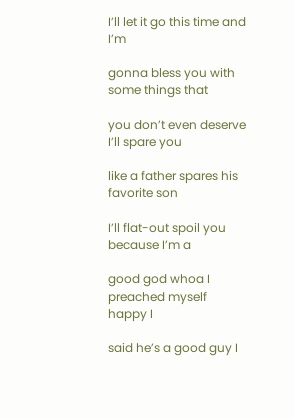I’ll let it go this time and I’m

gonna bless you with some things that

you don’t even deserve I’ll spare you

like a father spares his favorite son

I’ll flat-out spoil you because I’m a

good god whoa I preached myself happy I

said he’s a good guy I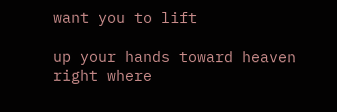want you to lift

up your hands toward heaven right where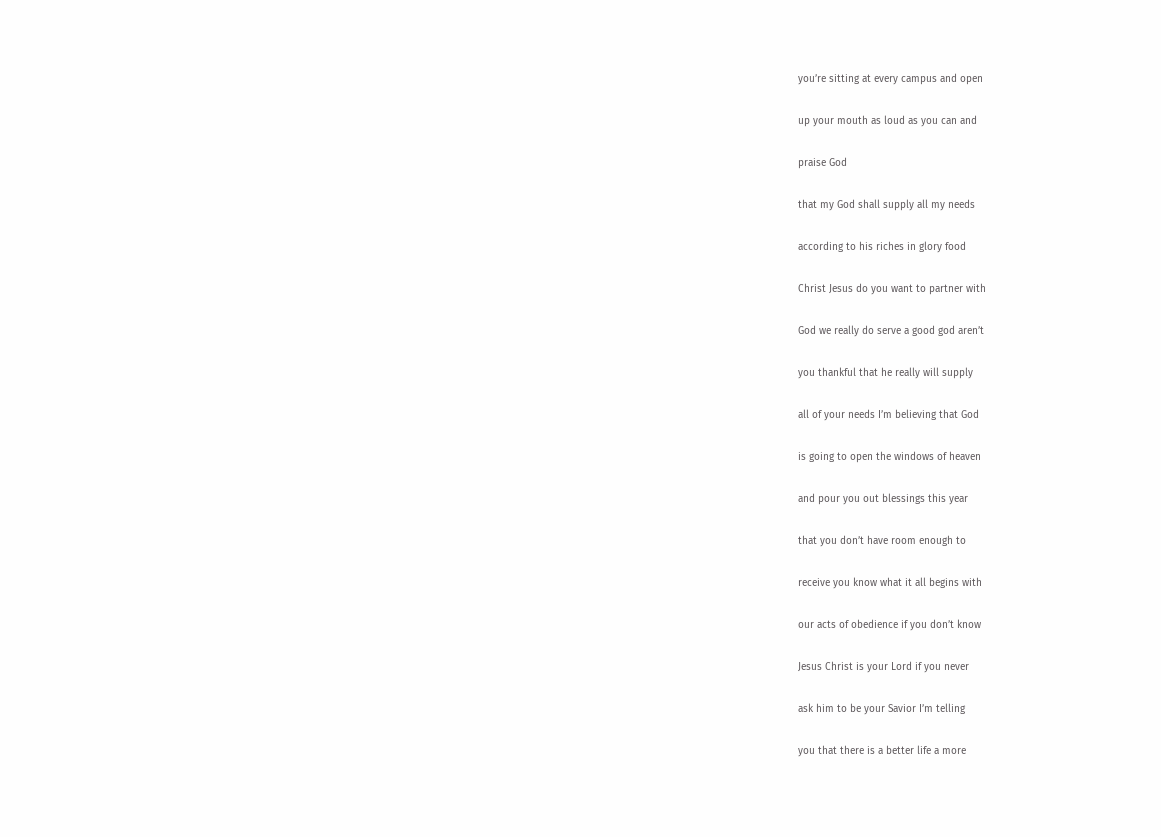you’re sitting at every campus and open

up your mouth as loud as you can and

praise God

that my God shall supply all my needs

according to his riches in glory food

Christ Jesus do you want to partner with

God we really do serve a good god aren’t

you thankful that he really will supply

all of your needs I’m believing that God

is going to open the windows of heaven

and pour you out blessings this year

that you don’t have room enough to

receive you know what it all begins with

our acts of obedience if you don’t know

Jesus Christ is your Lord if you never

ask him to be your Savior I’m telling

you that there is a better life a more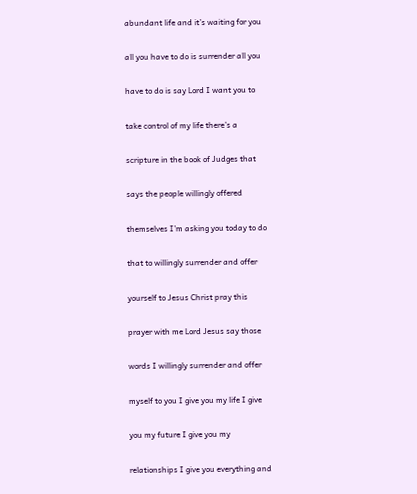abundant life and it’s waiting for you

all you have to do is surrender all you

have to do is say Lord I want you to

take control of my life there’s a

scripture in the book of Judges that

says the people willingly offered

themselves I’m asking you today to do

that to willingly surrender and offer

yourself to Jesus Christ pray this

prayer with me Lord Jesus say those

words I willingly surrender and offer

myself to you I give you my life I give

you my future I give you my

relationships I give you everything and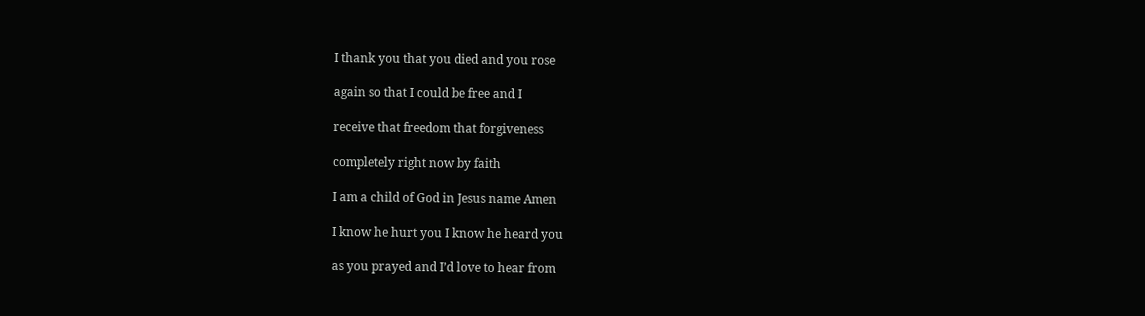I thank you that you died and you rose

again so that I could be free and I

receive that freedom that forgiveness

completely right now by faith

I am a child of God in Jesus name Amen

I know he hurt you I know he heard you

as you prayed and I’d love to hear from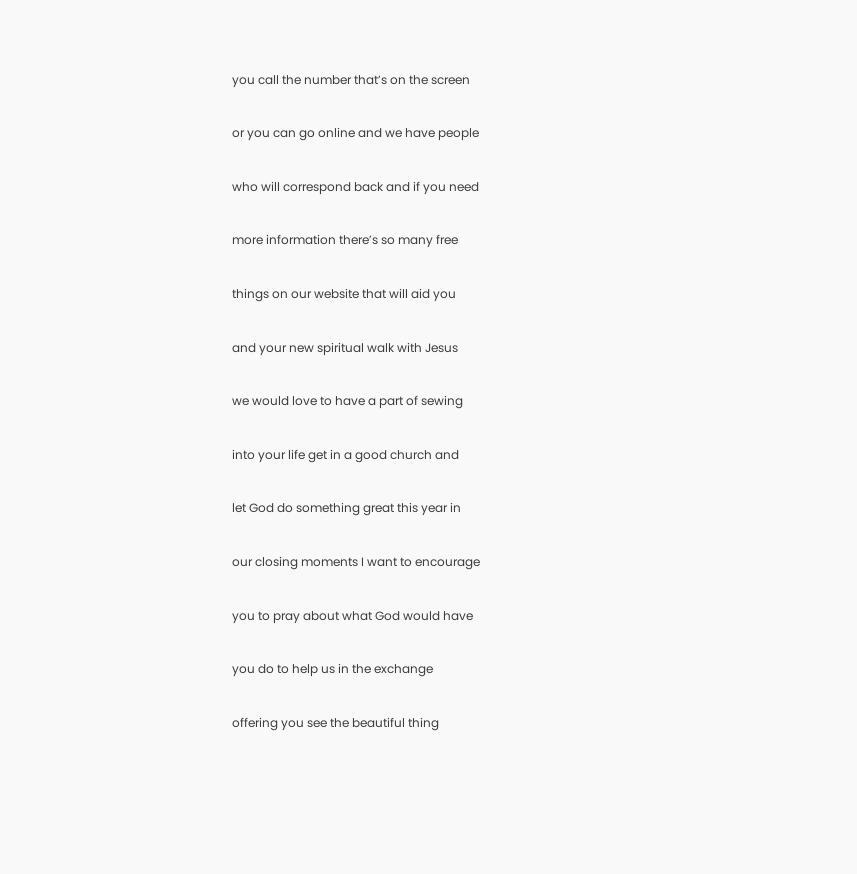you call the number that’s on the screen

or you can go online and we have people

who will correspond back and if you need

more information there’s so many free

things on our website that will aid you

and your new spiritual walk with Jesus

we would love to have a part of sewing

into your life get in a good church and

let God do something great this year in

our closing moments I want to encourage

you to pray about what God would have

you do to help us in the exchange

offering you see the beautiful thing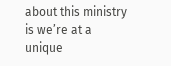about this ministry is we’re at a unique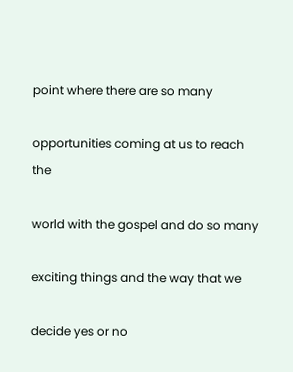point where there are so many

opportunities coming at us to reach the

world with the gospel and do so many

exciting things and the way that we

decide yes or no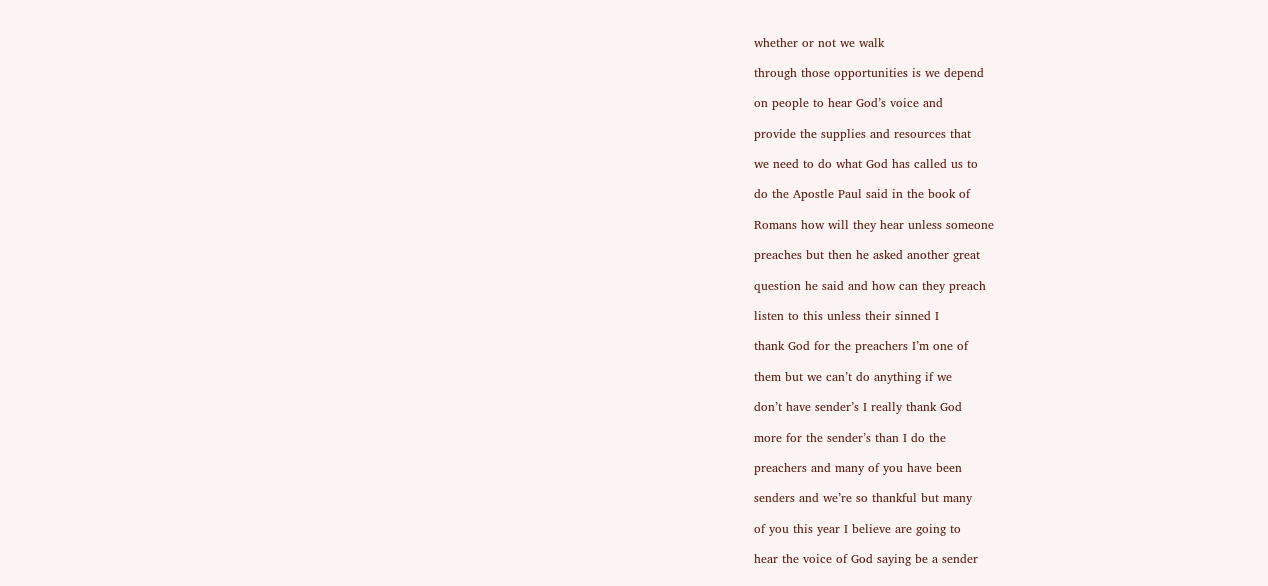whether or not we walk

through those opportunities is we depend

on people to hear God’s voice and

provide the supplies and resources that

we need to do what God has called us to

do the Apostle Paul said in the book of

Romans how will they hear unless someone

preaches but then he asked another great

question he said and how can they preach

listen to this unless their sinned I

thank God for the preachers I’m one of

them but we can’t do anything if we

don’t have sender’s I really thank God

more for the sender’s than I do the

preachers and many of you have been

senders and we’re so thankful but many

of you this year I believe are going to

hear the voice of God saying be a sender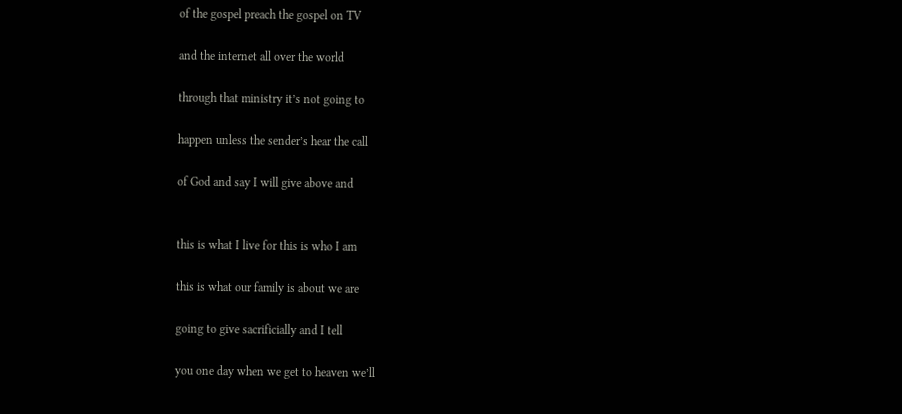of the gospel preach the gospel on TV

and the internet all over the world

through that ministry it’s not going to

happen unless the sender’s hear the call

of God and say I will give above and


this is what I live for this is who I am

this is what our family is about we are

going to give sacrificially and I tell

you one day when we get to heaven we’ll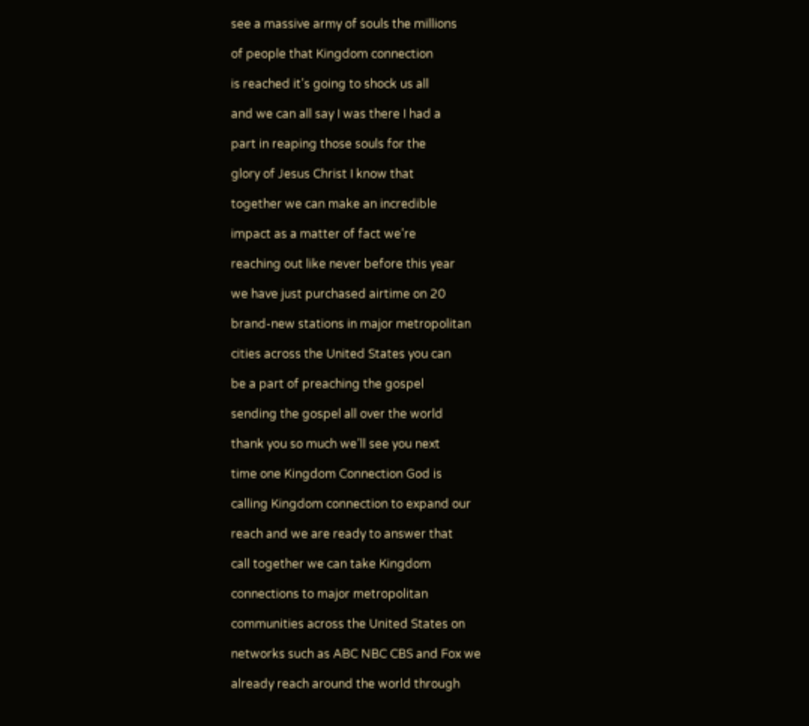see a massive army of souls the millions

of people that Kingdom connection

is reached it’s going to shock us all

and we can all say I was there I had a

part in reaping those souls for the

glory of Jesus Christ I know that

together we can make an incredible

impact as a matter of fact we’re

reaching out like never before this year

we have just purchased airtime on 20

brand-new stations in major metropolitan

cities across the United States you can

be a part of preaching the gospel

sending the gospel all over the world

thank you so much we’ll see you next

time one Kingdom Connection God is

calling Kingdom connection to expand our

reach and we are ready to answer that

call together we can take Kingdom

connections to major metropolitan

communities across the United States on

networks such as ABC NBC CBS and Fox we

already reach around the world through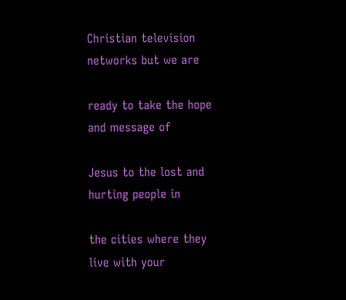Christian television networks but we are

ready to take the hope and message of

Jesus to the lost and hurting people in

the cities where they live with your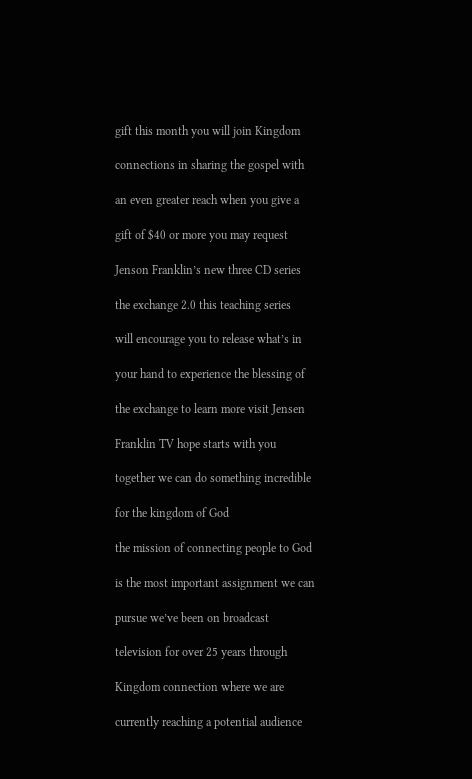gift this month you will join Kingdom

connections in sharing the gospel with

an even greater reach when you give a

gift of $40 or more you may request

Jenson Franklin’s new three CD series

the exchange 2.0 this teaching series

will encourage you to release what’s in

your hand to experience the blessing of

the exchange to learn more visit Jensen

Franklin TV hope starts with you

together we can do something incredible

for the kingdom of God

the mission of connecting people to God

is the most important assignment we can

pursue we’ve been on broadcast

television for over 25 years through

Kingdom connection where we are

currently reaching a potential audience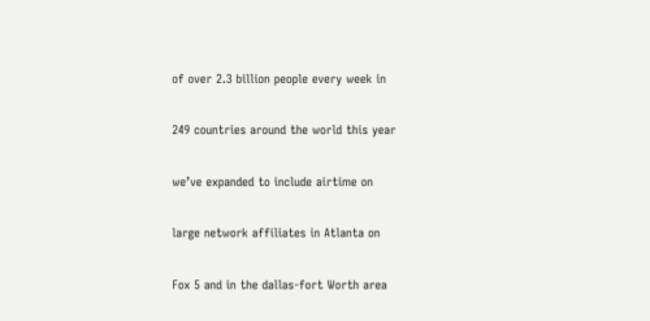of over 2.3 billion people every week in

249 countries around the world this year

we’ve expanded to include airtime on

large network affiliates in Atlanta on

Fox 5 and in the dallas-fort Worth area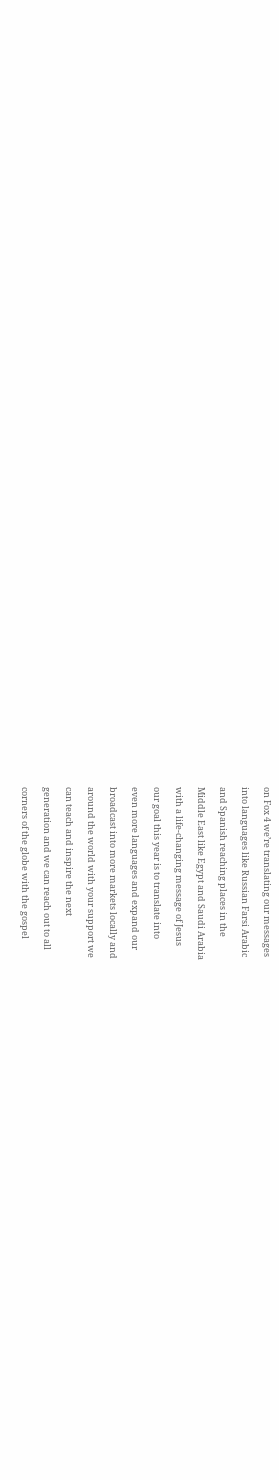on Fox 4 we’re translating our messages

into languages like Russian Farsi Arabic

and Spanish reaching places in the

Middle East like Egypt and Saudi Arabia

with a life-changing message of Jesus

our goal this year is to translate into

even more languages and expand our

broadcast into more markets locally and

around the world with your support we

can teach and inspire the next

generation and we can reach out to all

corners of the globe with the gospel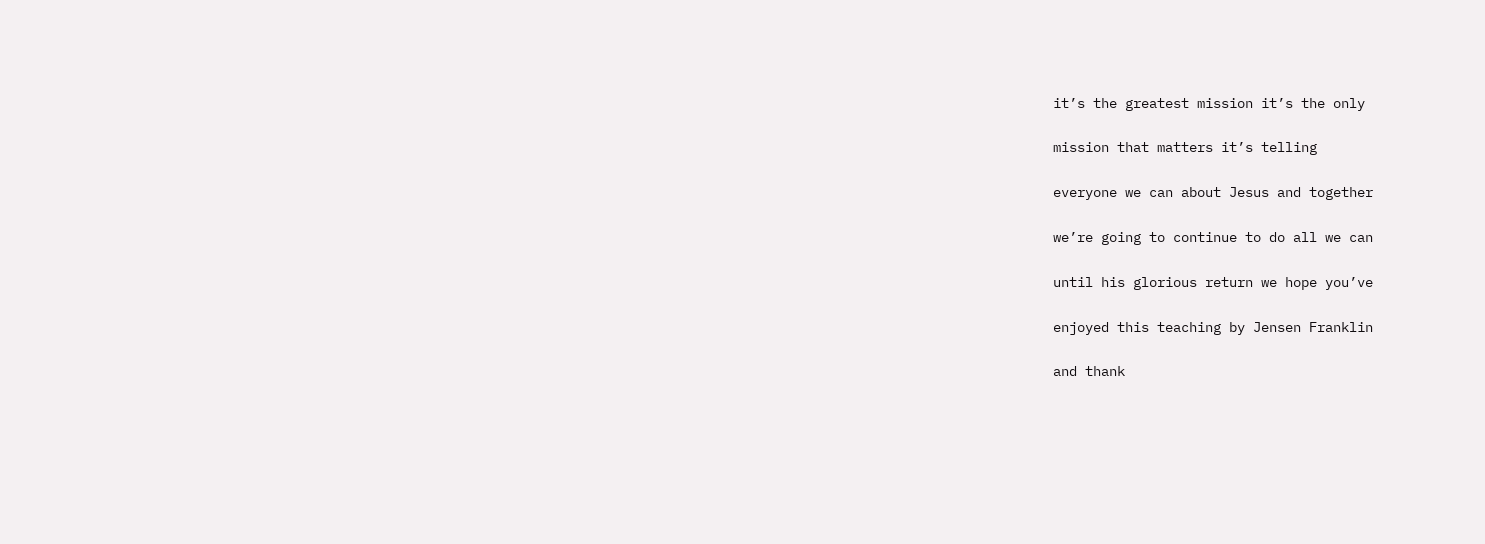it’s the greatest mission it’s the only

mission that matters it’s telling

everyone we can about Jesus and together

we’re going to continue to do all we can

until his glorious return we hope you’ve

enjoyed this teaching by Jensen Franklin

and thank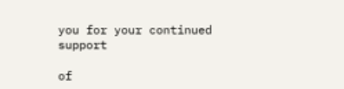you for your continued support

of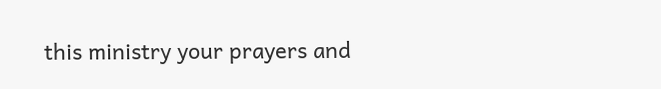this ministry your prayers and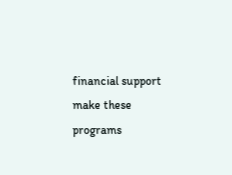financial support make these programs